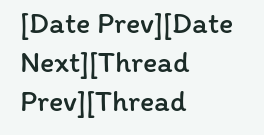[Date Prev][Date Next][Thread Prev][Thread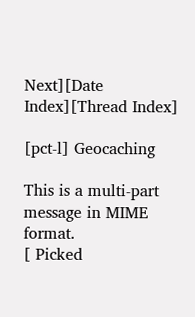Next][Date Index][Thread Index]

[pct-l] Geocaching

This is a multi-part message in MIME format.
[ Picked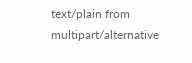text/plain from multipart/alternative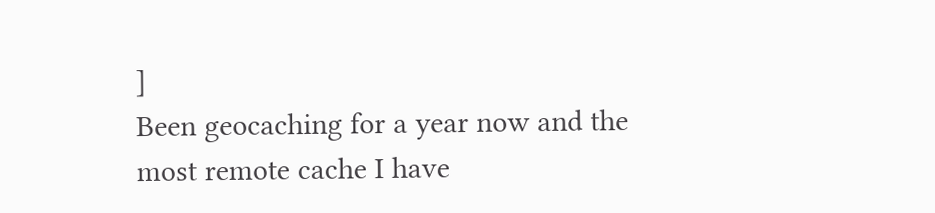]
Been geocaching for a year now and the most remote cache I have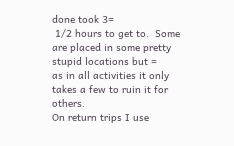done took 3=
 1/2 hours to get to.  Some are placed in some pretty stupid locations but =
as in all activities it only takes a few to ruin it for others.
On return trips I use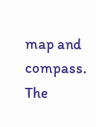map and compass.  The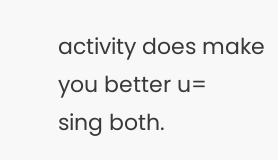activity does make you better u=
sing both.